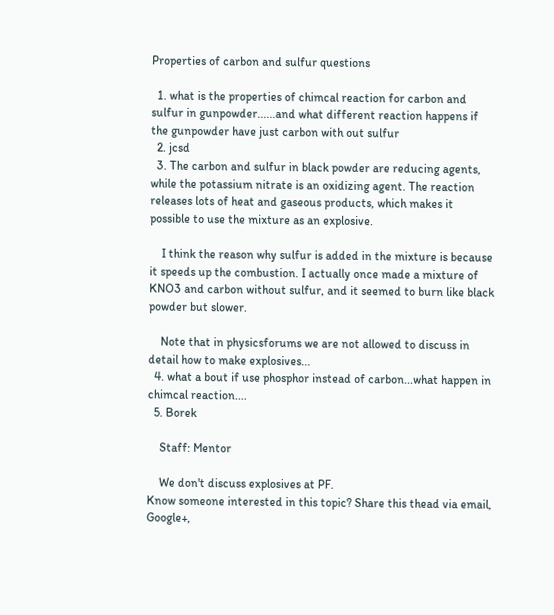Properties of carbon and sulfur questions

  1. what is the properties of chimcal reaction for carbon and sulfur in gunpowder......and what different reaction happens if the gunpowder have just carbon with out sulfur
  2. jcsd
  3. The carbon and sulfur in black powder are reducing agents, while the potassium nitrate is an oxidizing agent. The reaction releases lots of heat and gaseous products, which makes it possible to use the mixture as an explosive.

    I think the reason why sulfur is added in the mixture is because it speeds up the combustion. I actually once made a mixture of KNO3 and carbon without sulfur, and it seemed to burn like black powder but slower.

    Note that in physicsforums we are not allowed to discuss in detail how to make explosives...
  4. what a bout if use phosphor instead of carbon...what happen in chimcal reaction....
  5. Borek

    Staff: Mentor

    We don't discuss explosives at PF.
Know someone interested in this topic? Share this thead via email, Google+,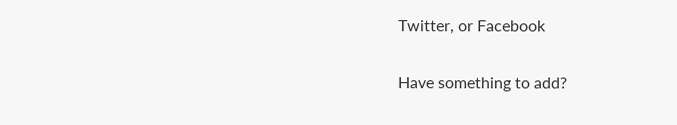Twitter, or Facebook

Have something to add?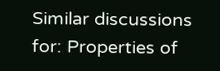Similar discussions for: Properties of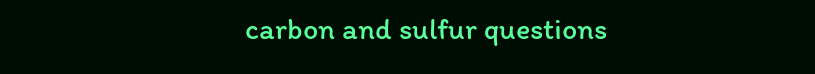carbon and sulfur questions